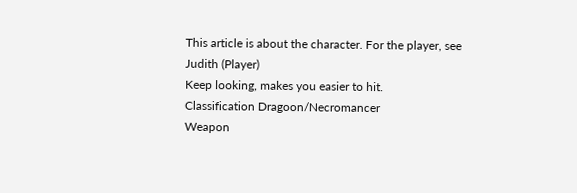This article is about the character. For the player, see Judith (Player)
Keep looking, makes you easier to hit.
Classification Dragoon/Necromancer
Weapon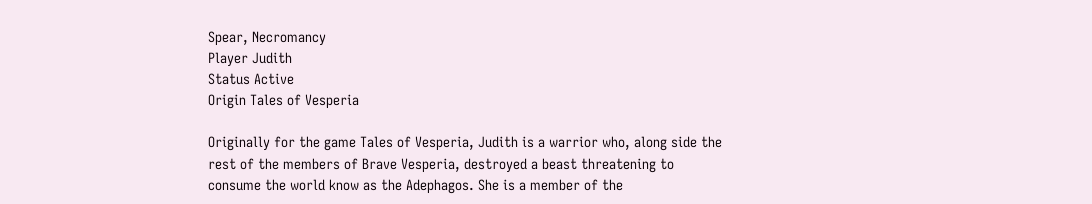Spear, Necromancy
Player Judith
Status Active
Origin Tales of Vesperia

Originally for the game Tales of Vesperia, Judith is a warrior who, along side the rest of the members of Brave Vesperia, destroyed a beast threatening to consume the world know as the Adephagos. She is a member of the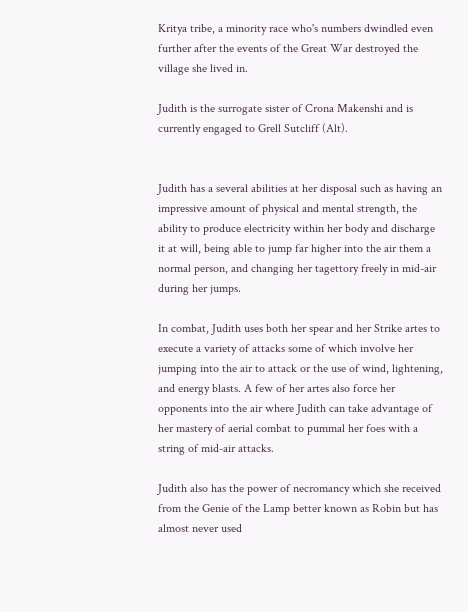Kritya tribe, a minority race who's numbers dwindled even further after the events of the Great War destroyed the village she lived in.

Judith is the surrogate sister of Crona Makenshi and is currently engaged to Grell Sutcliff (Alt).


Judith has a several abilities at her disposal such as having an impressive amount of physical and mental strength, the ability to produce electricity within her body and discharge it at will, being able to jump far higher into the air them a normal person, and changing her tagettory freely in mid-air during her jumps.

In combat, Judith uses both her spear and her Strike artes to execute a variety of attacks some of which involve her jumping into the air to attack or the use of wind, lightening, and energy blasts. A few of her artes also force her opponents into the air where Judith can take advantage of her mastery of aerial combat to pummal her foes with a string of mid-air attacks.

Judith also has the power of necromancy which she received from the Genie of the Lamp better known as Robin but has almost never used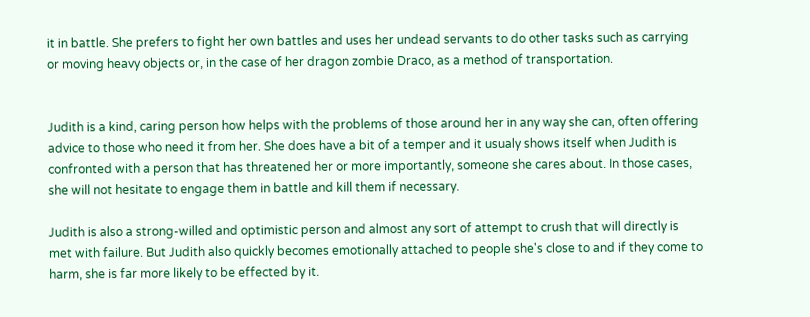it in battle. She prefers to fight her own battles and uses her undead servants to do other tasks such as carrying or moving heavy objects or, in the case of her dragon zombie Draco, as a method of transportation.


Judith is a kind, caring person how helps with the problems of those around her in any way she can, often offering advice to those who need it from her. She does have a bit of a temper and it usualy shows itself when Judith is confronted with a person that has threatened her or more importantly, someone she cares about. In those cases, she will not hesitate to engage them in battle and kill them if necessary.

Judith is also a strong-willed and optimistic person and almost any sort of attempt to crush that will directly is met with failure. But Judith also quickly becomes emotionally attached to people she's close to and if they come to harm, she is far more likely to be effected by it.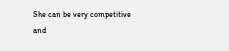She can be very competitive and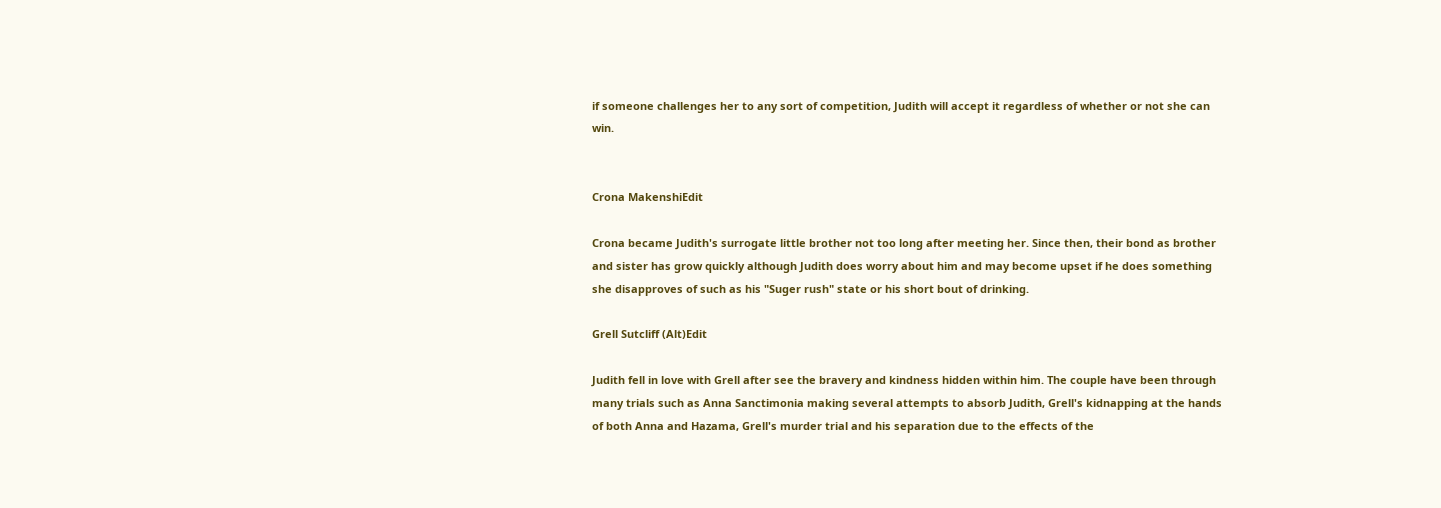if someone challenges her to any sort of competition, Judith will accept it regardless of whether or not she can win.


Crona MakenshiEdit

Crona became Judith's surrogate little brother not too long after meeting her. Since then, their bond as brother and sister has grow quickly although Judith does worry about him and may become upset if he does something she disapproves of such as his "Suger rush" state or his short bout of drinking.

Grell Sutcliff (Alt)Edit

Judith fell in love with Grell after see the bravery and kindness hidden within him. The couple have been through many trials such as Anna Sanctimonia making several attempts to absorb Judith, Grell's kidnapping at the hands of both Anna and Hazama, Grell's murder trial and his separation due to the effects of the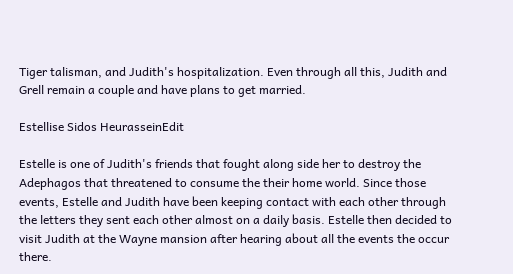Tiger talisman, and Judith's hospitalization. Even through all this, Judith and Grell remain a couple and have plans to get married.

Estellise Sidos HeurasseinEdit

Estelle is one of Judith's friends that fought along side her to destroy the Adephagos that threatened to consume the their home world. Since those events, Estelle and Judith have been keeping contact with each other through the letters they sent each other almost on a daily basis. Estelle then decided to visit Judith at the Wayne mansion after hearing about all the events the occur there.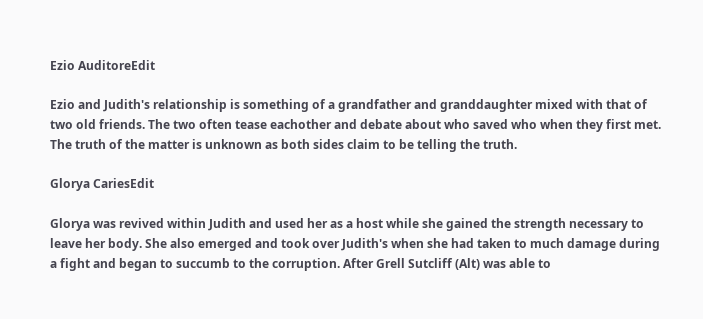Ezio AuditoreEdit

Ezio and Judith's relationship is something of a grandfather and granddaughter mixed with that of two old friends. The two often tease eachother and debate about who saved who when they first met. The truth of the matter is unknown as both sides claim to be telling the truth.

Glorya CariesEdit

Glorya was revived within Judith and used her as a host while she gained the strength necessary to leave her body. She also emerged and took over Judith's when she had taken to much damage during a fight and began to succumb to the corruption. After Grell Sutcliff (Alt) was able to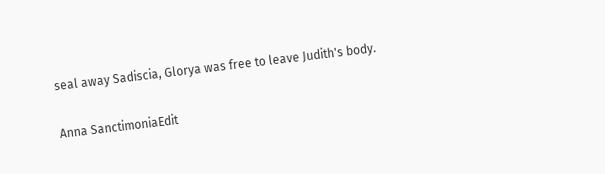seal away Sadiscia, Glorya was free to leave Judith's body.

Anna SanctimoniaEdit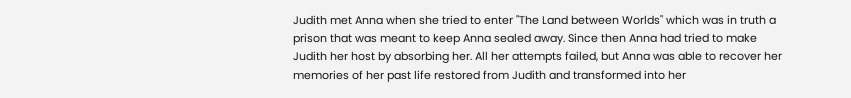Judith met Anna when she tried to enter "The Land between Worlds" which was in truth a prison that was meant to keep Anna sealed away. Since then Anna had tried to make Judith her host by absorbing her. All her attempts failed, but Anna was able to recover her memories of her past life restored from Judith and transformed into her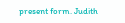present form. Judith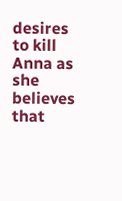desires to kill Anna as she believes that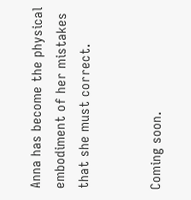Anna has become the physical embodiment of her mistakes that she must correct.


Coming soon.